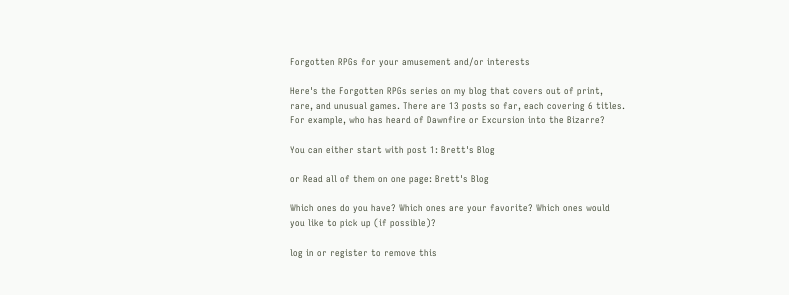Forgotten RPGs for your amusement and/or interests

Here's the Forgotten RPGs series on my blog that covers out of print, rare, and unusual games. There are 13 posts so far, each covering 6 titles. For example, who has heard of Dawnfire or Excursion into the Bizarre?

You can either start with post 1: Brett's Blog

or Read all of them on one page: Brett's Blog

Which ones do you have? Which ones are your favorite? Which ones would you like to pick up (if possible)?

log in or register to remove this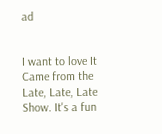ad


I want to love It Came from the Late, Late, Late Show. It's a fun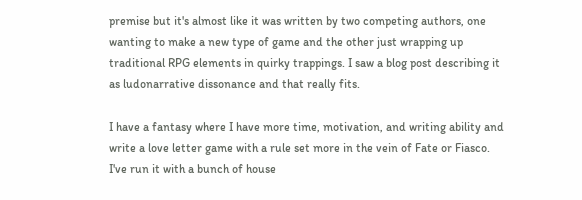premise but it's almost like it was written by two competing authors, one wanting to make a new type of game and the other just wrapping up traditional RPG elements in quirky trappings. I saw a blog post describing it as ludonarrative dissonance and that really fits.

I have a fantasy where I have more time, motivation, and writing ability and write a love letter game with a rule set more in the vein of Fate or Fiasco. I've run it with a bunch of house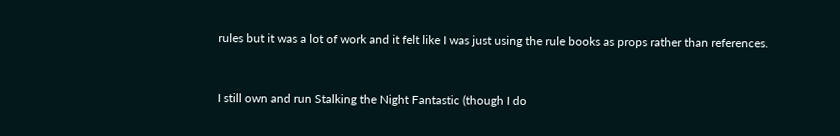rules but it was a lot of work and it felt like I was just using the rule books as props rather than references.


I still own and run Stalking the Night Fantastic (though I do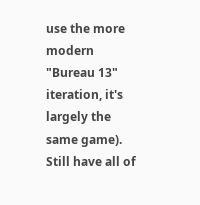use the more modern "Bureau 13" iteration, it's largely the same game). Still have all of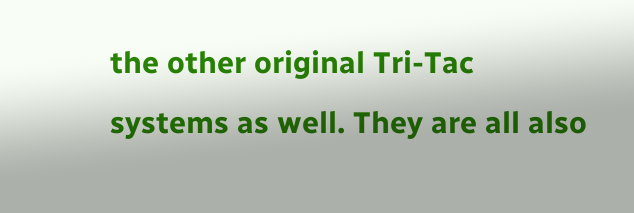the other original Tri-Tac systems as well. They are all also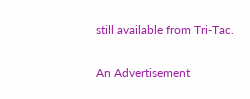still available from Tri-Tac.

An Advertisement